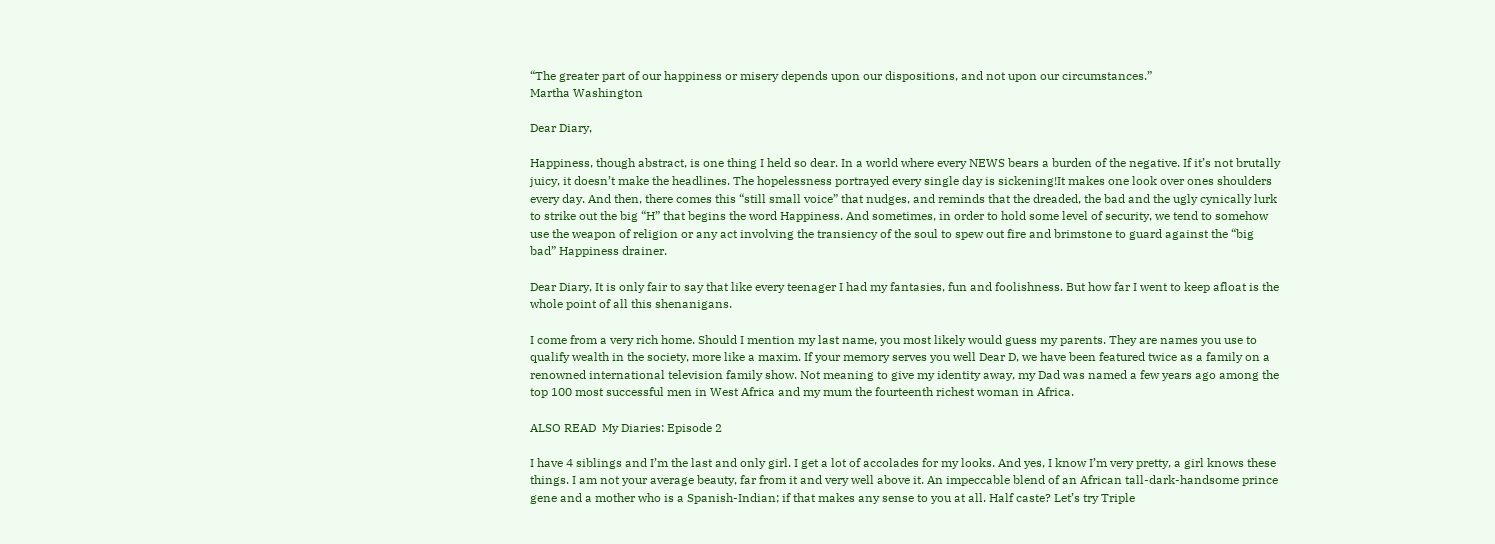“The greater part of our happiness or misery depends upon our dispositions, and not upon our circumstances.”
Martha Washington

Dear Diary,

Happiness, though abstract, is one thing I held so dear. In a world where every NEWS bears a burden of the negative. If it’s not brutally juicy, it doesn’t make the headlines. The hopelessness portrayed every single day is sickening!It makes one look over ones shoulders every day. And then, there comes this “still small voice” that nudges, and reminds that the dreaded, the bad and the ugly cynically lurk to strike out the big “H” that begins the word Happiness. And sometimes, in order to hold some level of security, we tend to somehow use the weapon of religion or any act involving the transiency of the soul to spew out fire and brimstone to guard against the “big bad” Happiness drainer.

Dear Diary, It is only fair to say that like every teenager I had my fantasies, fun and foolishness. But how far I went to keep afloat is the whole point of all this shenanigans.

I come from a very rich home. Should I mention my last name, you most likely would guess my parents. They are names you use to qualify wealth in the society, more like a maxim. If your memory serves you well Dear D, we have been featured twice as a family on a renowned international television family show. Not meaning to give my identity away, my Dad was named a few years ago among the top 100 most successful men in West Africa and my mum the fourteenth richest woman in Africa.

ALSO READ  My Diaries: Episode 2

I have 4 siblings and I’m the last and only girl. I get a lot of accolades for my looks. And yes, I know I’m very pretty, a girl knows these things. I am not your average beauty, far from it and very well above it. An impeccable blend of an African tall-dark-handsome prince gene and a mother who is a Spanish-Indian; if that makes any sense to you at all. Half caste? Let’s try Triple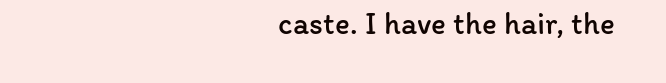caste. I have the hair, the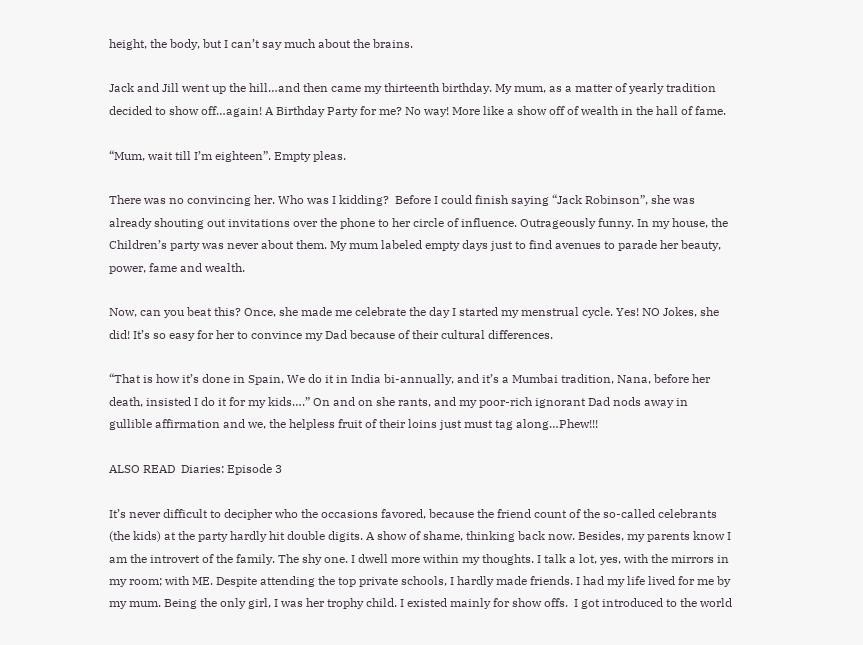height, the body, but I can’t say much about the brains.

Jack and Jill went up the hill…and then came my thirteenth birthday. My mum, as a matter of yearly tradition decided to show off…again! A Birthday Party for me? No way! More like a show off of wealth in the hall of fame.

“Mum, wait till I’m eighteen”. Empty pleas.

There was no convincing her. Who was I kidding?  Before I could finish saying “Jack Robinson”, she was already shouting out invitations over the phone to her circle of influence. Outrageously funny. In my house, the Children’s party was never about them. My mum labeled empty days just to find avenues to parade her beauty, power, fame and wealth.

Now, can you beat this? Once, she made me celebrate the day I started my menstrual cycle. Yes! NO Jokes, she did! It’s so easy for her to convince my Dad because of their cultural differences.

“That is how it’s done in Spain, We do it in India bi-annually, and it’s a Mumbai tradition, Nana, before her death, insisted I do it for my kids….” On and on she rants, and my poor-rich ignorant Dad nods away in gullible affirmation and we, the helpless fruit of their loins just must tag along…Phew!!!

ALSO READ  Diaries: Episode 3

It’s never difficult to decipher who the occasions favored, because the friend count of the so-called celebrants (the kids) at the party hardly hit double digits. A show of shame, thinking back now. Besides, my parents know I am the introvert of the family. The shy one. I dwell more within my thoughts. I talk a lot, yes, with the mirrors in my room; with ME. Despite attending the top private schools, I hardly made friends. I had my life lived for me by my mum. Being the only girl, I was her trophy child. I existed mainly for show offs.  I got introduced to the world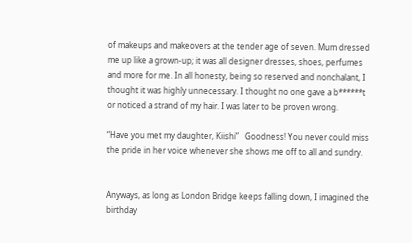of makeups and makeovers at the tender age of seven. Mum dressed me up like a grown-up; it was all designer dresses, shoes, perfumes and more for me. In all honesty, being so reserved and nonchalant, I thought it was highly unnecessary. I thought no one gave a b******t or noticed a strand of my hair. I was later to be proven wrong.

“Have you met my daughter, Kiishi”   Goodness! You never could miss the pride in her voice whenever she shows me off to all and sundry.


Anyways, as long as London Bridge keeps falling down, I imagined the birthday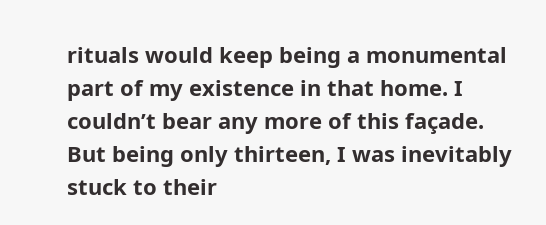rituals would keep being a monumental part of my existence in that home. I couldn’t bear any more of this façade. But being only thirteen, I was inevitably stuck to their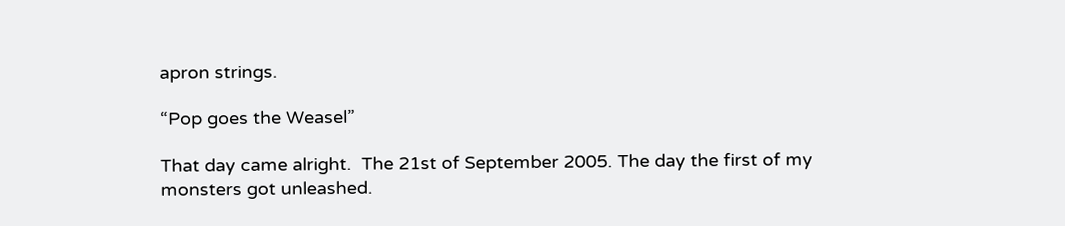apron strings.

“Pop goes the Weasel”

That day came alright.  The 21st of September 2005. The day the first of my monsters got unleashed.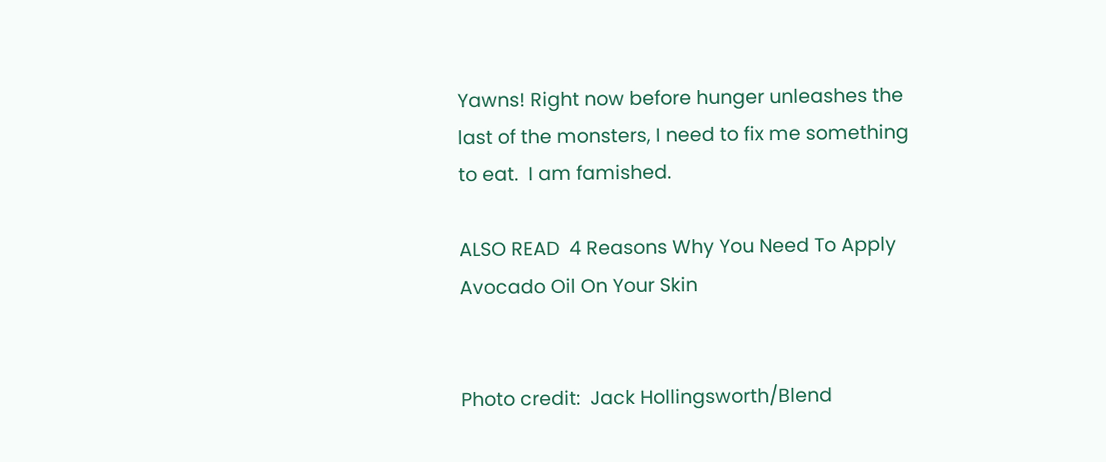Yawns! Right now before hunger unleashes the last of the monsters, I need to fix me something to eat.  I am famished.

ALSO READ  4 Reasons Why You Need To Apply Avocado Oil On Your Skin


Photo credit:  Jack Hollingsworth/Blend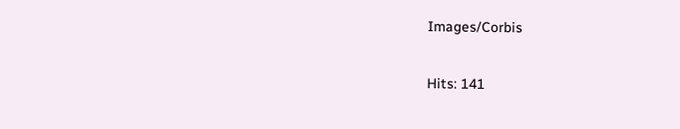Images/Corbis

Hits: 141